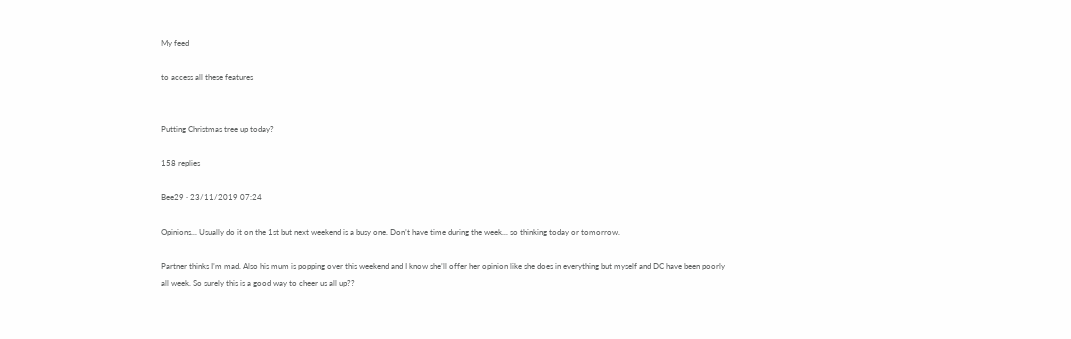My feed

to access all these features


Putting Christmas tree up today?

158 replies

Bee29 · 23/11/2019 07:24

Opinions... Usually do it on the 1st but next weekend is a busy one. Don’t have time during the week... so thinking today or tomorrow.

Partner thinks I’m mad. Also his mum is popping over this weekend and I know she’ll offer her opinion like she does in everything but myself and DC have been poorly all week. So surely this is a good way to cheer us all up??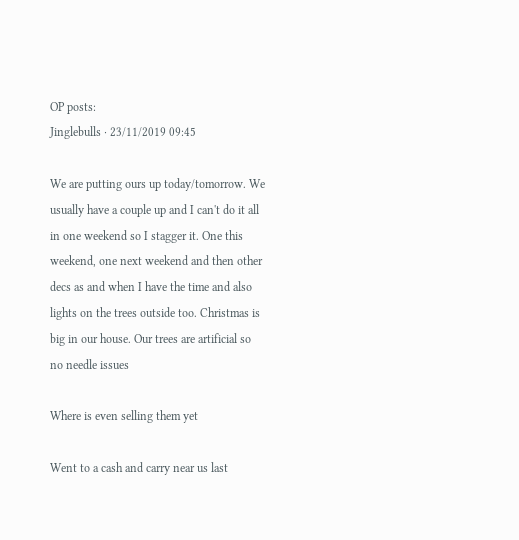OP posts:
Jinglebulls · 23/11/2019 09:45

We are putting ours up today/tomorrow. We usually have a couple up and I can't do it all in one weekend so I stagger it. One this weekend, one next weekend and then other decs as and when I have the time and also lights on the trees outside too. Christmas is big in our house. Our trees are artificial so no needle issues

Where is even selling them yet

Went to a cash and carry near us last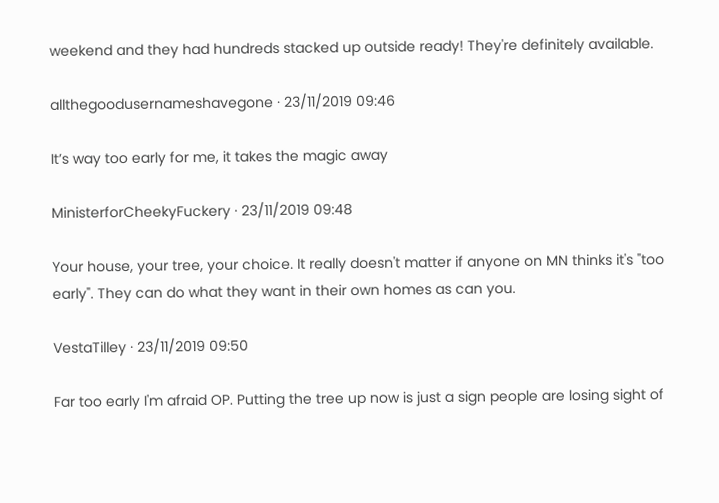weekend and they had hundreds stacked up outside ready! They're definitely available.

allthegoodusernameshavegone · 23/11/2019 09:46

It’s way too early for me, it takes the magic away

MinisterforCheekyFuckery · 23/11/2019 09:48

Your house, your tree, your choice. It really doesn't matter if anyone on MN thinks it's "too early". They can do what they want in their own homes as can you.

VestaTilley · 23/11/2019 09:50

Far too early I'm afraid OP. Putting the tree up now is just a sign people are losing sight of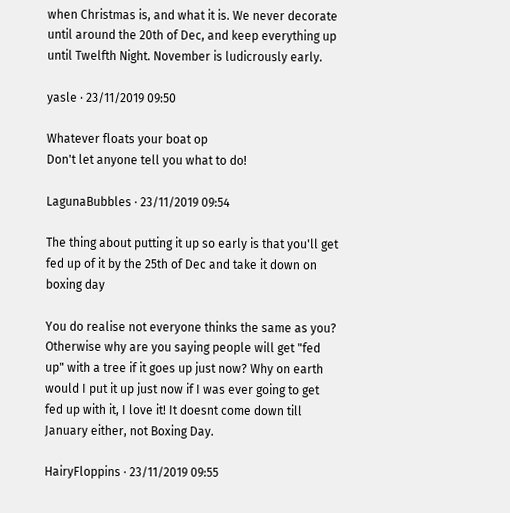when Christmas is, and what it is. We never decorate until around the 20th of Dec, and keep everything up until Twelfth Night. November is ludicrously early.

yasle · 23/11/2019 09:50

Whatever floats your boat op
Don't let anyone tell you what to do!

LagunaBubbles · 23/11/2019 09:54

The thing about putting it up so early is that you'll get fed up of it by the 25th of Dec and take it down on boxing day

You do realise not everyone thinks the same as you? Otherwise why are you saying people will get "fed up" with a tree if it goes up just now? Why on earth would I put it up just now if I was ever going to get fed up with it, I love it! It doesnt come down till January either, not Boxing Day.

HairyFloppins · 23/11/2019 09:55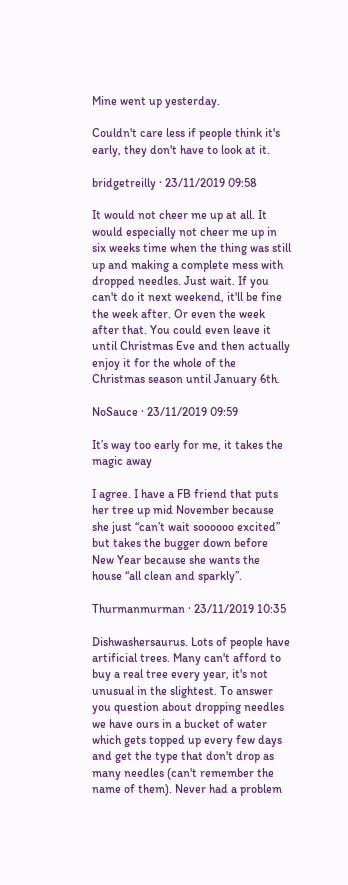Mine went up yesterday.

Couldn't care less if people think it's early, they don't have to look at it.

bridgetreilly · 23/11/2019 09:58

It would not cheer me up at all. It would especially not cheer me up in six weeks time when the thing was still up and making a complete mess with dropped needles. Just wait. If you can't do it next weekend, it'll be fine the week after. Or even the week after that. You could even leave it until Christmas Eve and then actually enjoy it for the whole of the Christmas season until January 6th.

NoSauce · 23/11/2019 09:59

It’s way too early for me, it takes the magic away

I agree. I have a FB friend that puts her tree up mid November because she just “can’t wait soooooo excited” but takes the bugger down before New Year because she wants the house “all clean and sparkly”.

Thurmanmurman · 23/11/2019 10:35

Dishwashersaurus. Lots of people have artificial trees. Many can't afford to buy a real tree every year, it's not unusual in the slightest. To answer you question about dropping needles we have ours in a bucket of water which gets topped up every few days and get the type that don't drop as many needles (can't remember the name of them). Never had a problem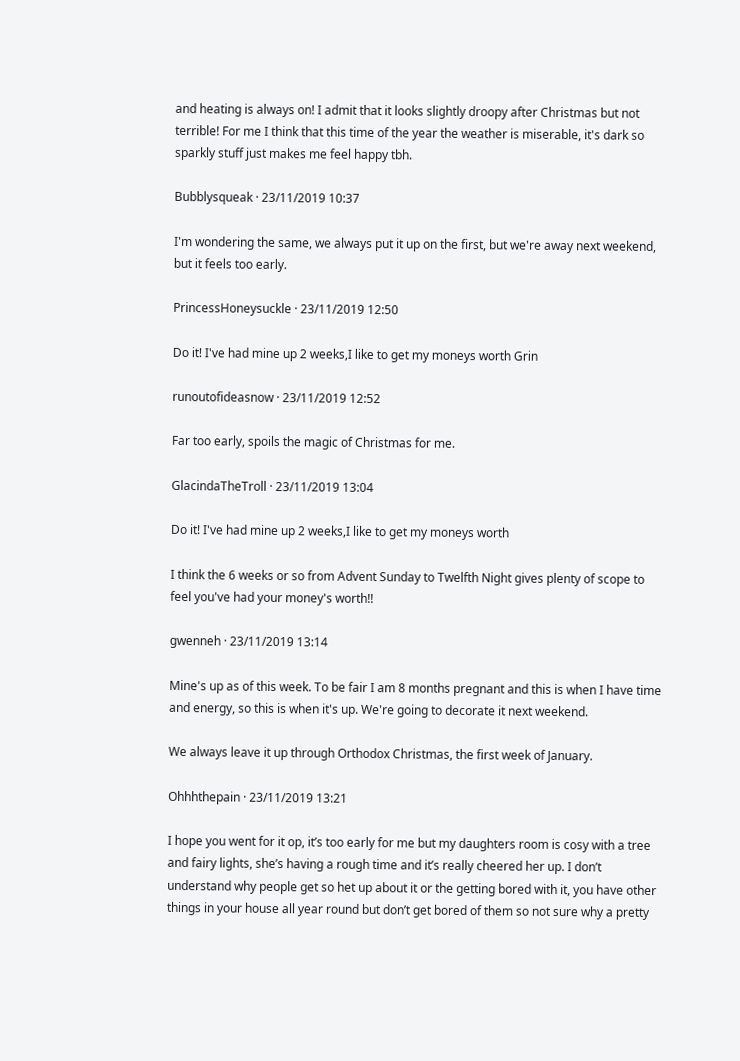and heating is always on! I admit that it looks slightly droopy after Christmas but not terrible! For me I think that this time of the year the weather is miserable, it's dark so sparkly stuff just makes me feel happy tbh.

Bubblysqueak · 23/11/2019 10:37

I'm wondering the same, we always put it up on the first, but we're away next weekend, but it feels too early.

PrincessHoneysuckle · 23/11/2019 12:50

Do it! I've had mine up 2 weeks,I like to get my moneys worth Grin

runoutofideasnow · 23/11/2019 12:52

Far too early, spoils the magic of Christmas for me.

GlacindaTheTroll · 23/11/2019 13:04

Do it! I've had mine up 2 weeks,I like to get my moneys worth

I think the 6 weeks or so from Advent Sunday to Twelfth Night gives plenty of scope to feel you've had your money's worth!!

gwenneh · 23/11/2019 13:14

Mine's up as of this week. To be fair I am 8 months pregnant and this is when I have time and energy, so this is when it's up. We're going to decorate it next weekend.

We always leave it up through Orthodox Christmas, the first week of January.

Ohhhthepain · 23/11/2019 13:21

I hope you went for it op, it’s too early for me but my daughters room is cosy with a tree and fairy lights, she’s having a rough time and it’s really cheered her up. I don’t understand why people get so het up about it or the getting bored with it, you have other things in your house all year round but don’t get bored of them so not sure why a pretty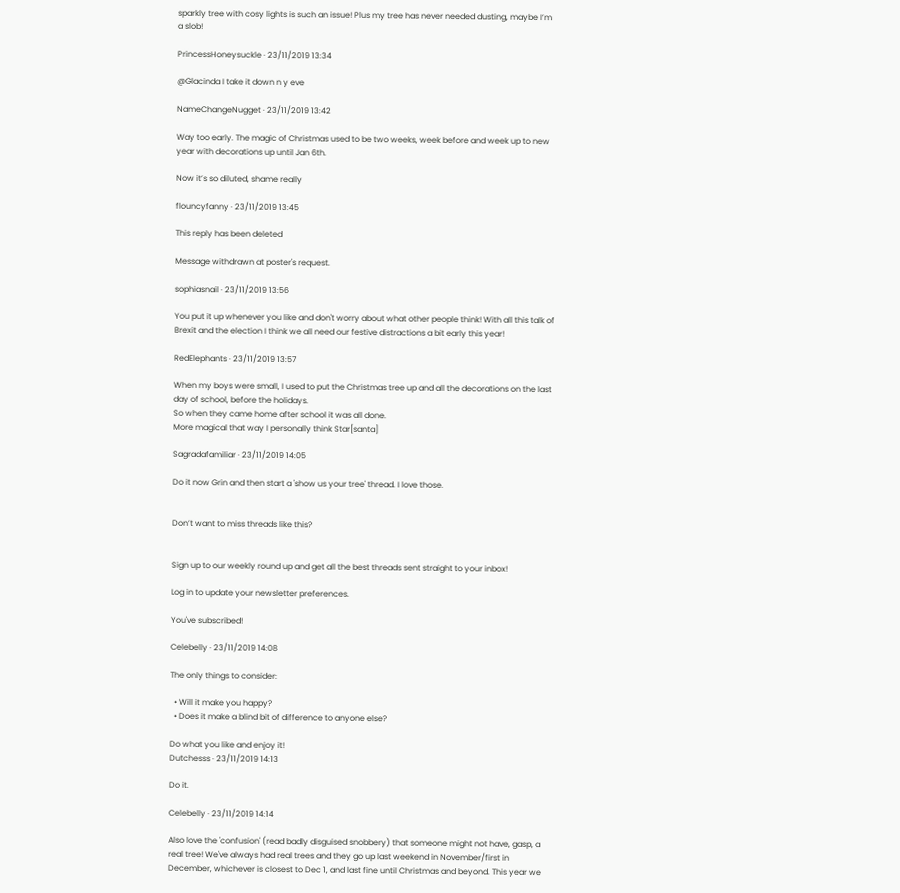sparkly tree with cosy lights is such an issue! Plus my tree has never needed dusting, maybe I’m a slob!

PrincessHoneysuckle · 23/11/2019 13:34

@Glacinda I take it down n y eve

NameChangeNugget · 23/11/2019 13:42

Way too early. The magic of Christmas used to be two weeks, week before and week up to new year with decorations up until Jan 6th.

Now it’s so diluted, shame really

flouncyfanny · 23/11/2019 13:45

This reply has been deleted

Message withdrawn at poster's request.

sophiasnail · 23/11/2019 13:56

You put it up whenever you like and don't worry about what other people think! With all this talk of Brexit and the election I think we all need our festive distractions a bit early this year!

RedElephants · 23/11/2019 13:57

When my boys were small, I used to put the Christmas tree up and all the decorations on the last day of school, before the holidays.
So when they came home after school it was all done.
More magical that way I personally think Star[santa]

Sagradafamiliar · 23/11/2019 14:05

Do it now Grin and then start a 'show us your tree' thread. I love those.


Don’t want to miss threads like this?


Sign up to our weekly round up and get all the best threads sent straight to your inbox!

Log in to update your newsletter preferences.

You've subscribed!

Celebelly · 23/11/2019 14:08

The only things to consider:

  • Will it make you happy?
  • Does it make a blind bit of difference to anyone else?

Do what you like and enjoy it!
Dutchesss · 23/11/2019 14:13

Do it.

Celebelly · 23/11/2019 14:14

Also love the 'confusion' (read badly disguised snobbery) that someone might not have, gasp, a real tree! We've always had real trees and they go up last weekend in November/first in December, whichever is closest to Dec 1, and last fine until Christmas and beyond. This year we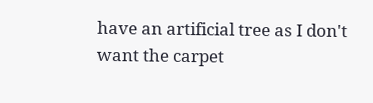have an artificial tree as I don't want the carpet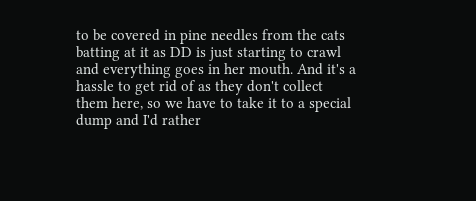to be covered in pine needles from the cats batting at it as DD is just starting to crawl and everything goes in her mouth. And it's a hassle to get rid of as they don't collect them here, so we have to take it to a special dump and I'd rather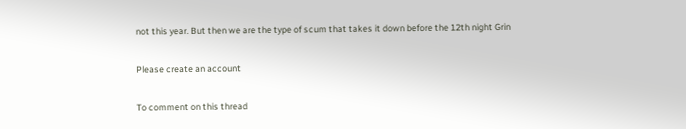not this year. But then we are the type of scum that takes it down before the 12th night Grin

Please create an account

To comment on this thread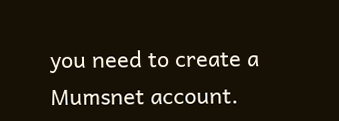you need to create a Mumsnet account.